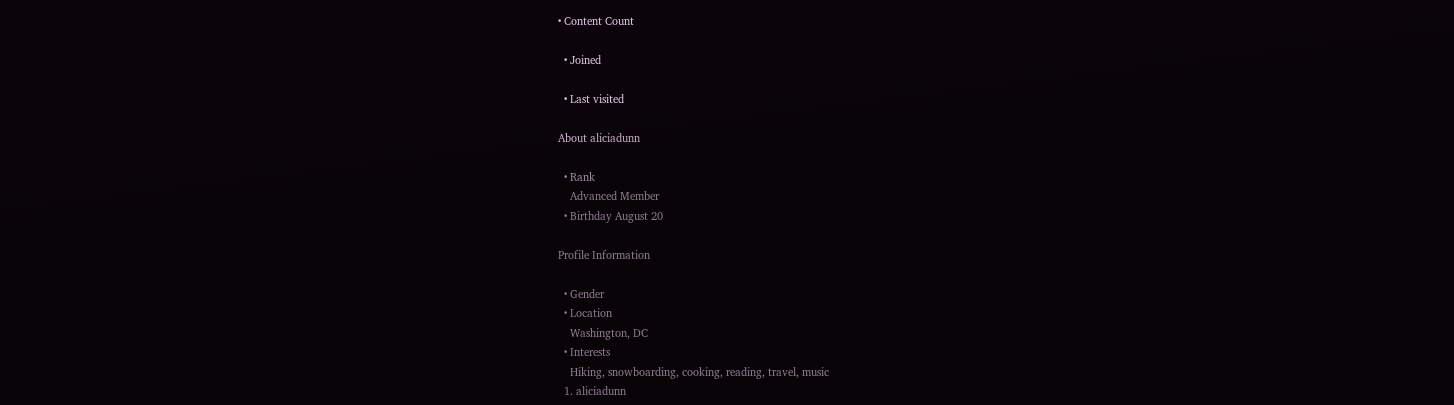• Content Count

  • Joined

  • Last visited

About aliciadunn

  • Rank
    Advanced Member
  • Birthday August 20

Profile Information

  • Gender
  • Location
    Washington, DC
  • Interests
    Hiking, snowboarding, cooking, reading, travel, music
  1. aliciadunn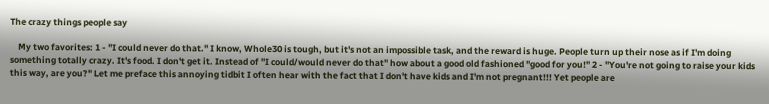The crazy things people say

    My two favorites: 1 - "I could never do that." I know, Whole30 is tough, but it's not an impossible task, and the reward is huge. People turn up their nose as if I'm doing something totally crazy. It's food. I don't get it. Instead of "I could/would never do that" how about a good old fashioned "good for you!" 2 - "You're not going to raise your kids this way, are you?" Let me preface this annoying tidbit I often hear with the fact that I don't have kids and I'm not pregnant!!! Yet people are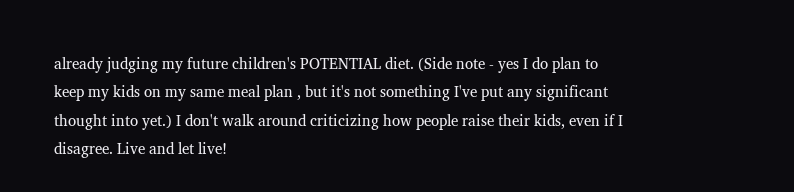already judging my future children's POTENTIAL diet. (Side note - yes I do plan to keep my kids on my same meal plan , but it's not something I've put any significant thought into yet.) I don't walk around criticizing how people raise their kids, even if I disagree. Live and let live!